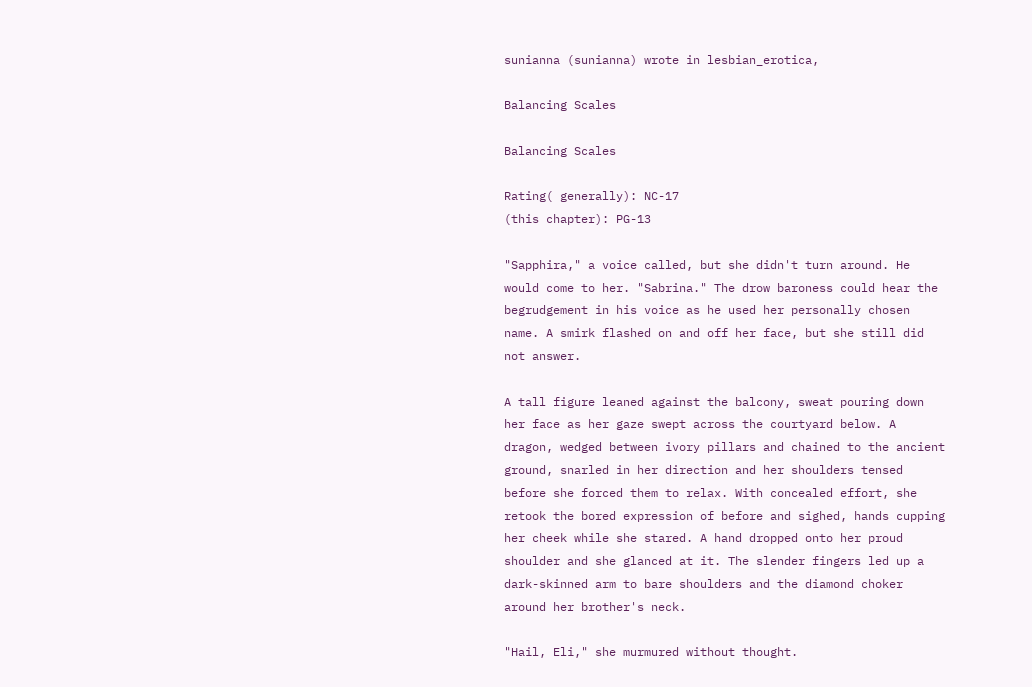sunianna (sunianna) wrote in lesbian_erotica,

Balancing Scales

Balancing Scales

Rating( generally): NC-17
(this chapter): PG-13

"Sapphira," a voice called, but she didn't turn around. He would come to her. "Sabrina." The drow baroness could hear the begrudgement in his voice as he used her personally chosen name. A smirk flashed on and off her face, but she still did not answer.

A tall figure leaned against the balcony, sweat pouring down her face as her gaze swept across the courtyard below. A dragon, wedged between ivory pillars and chained to the ancient ground, snarled in her direction and her shoulders tensed before she forced them to relax. With concealed effort, she retook the bored expression of before and sighed, hands cupping her cheek while she stared. A hand dropped onto her proud shoulder and she glanced at it. The slender fingers led up a dark-skinned arm to bare shoulders and the diamond choker around her brother's neck.

"Hail, Eli," she murmured without thought.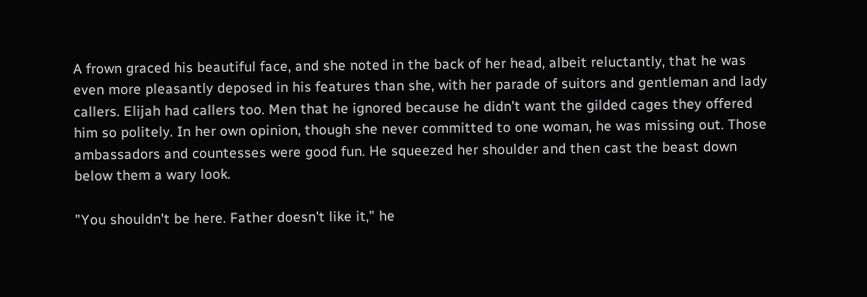A frown graced his beautiful face, and she noted in the back of her head, albeit reluctantly, that he was even more pleasantly deposed in his features than she, with her parade of suitors and gentleman and lady callers. Elijah had callers too. Men that he ignored because he didn't want the gilded cages they offered him so politely. In her own opinion, though she never committed to one woman, he was missing out. Those ambassadors and countesses were good fun. He squeezed her shoulder and then cast the beast down below them a wary look.

"You shouldn't be here. Father doesn't like it," he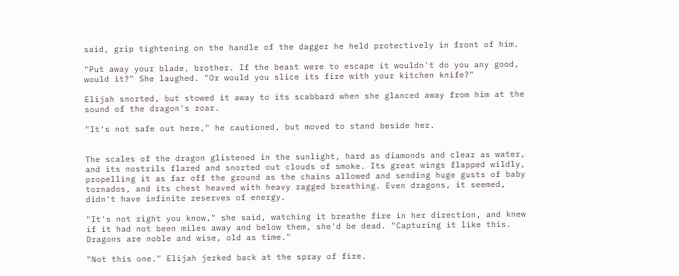said, grip tightening on the handle of the dagger he held protectively in front of him.

"Put away your blade, brother. If the beast were to escape it wouldn't do you any good, would it?" She laughed. "Or would you slice its fire with your kitchen knife?"

Elijah snorted, but stowed it away to its scabbard when she glanced away from him at the sound of the dragon's roar.

"It's not safe out here," he cautioned, but moved to stand beside her.


The scales of the dragon glistened in the sunlight, hard as diamonds and clear as water, and its nostrils flared and snorted out clouds of smoke. Its great wings flapped wildly, propelling it as far off the ground as the chains allowed and sending huge gusts of baby tornados, and its chest heaved with heavy ragged breathing. Even dragons, it seemed, didn't have infinite reserves of energy.

"It's not right you know," she said, watching it breathe fire in her direction, and knew if it had not been miles away and below them, she'd be dead. "Capturing it like this. Dragons are noble and wise, old as time."

"Not this one." Elijah jerked back at the spray of fire.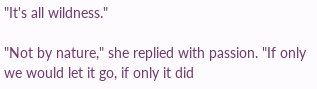"It's all wildness."

"Not by nature," she replied with passion. "If only we would let it go, if only it did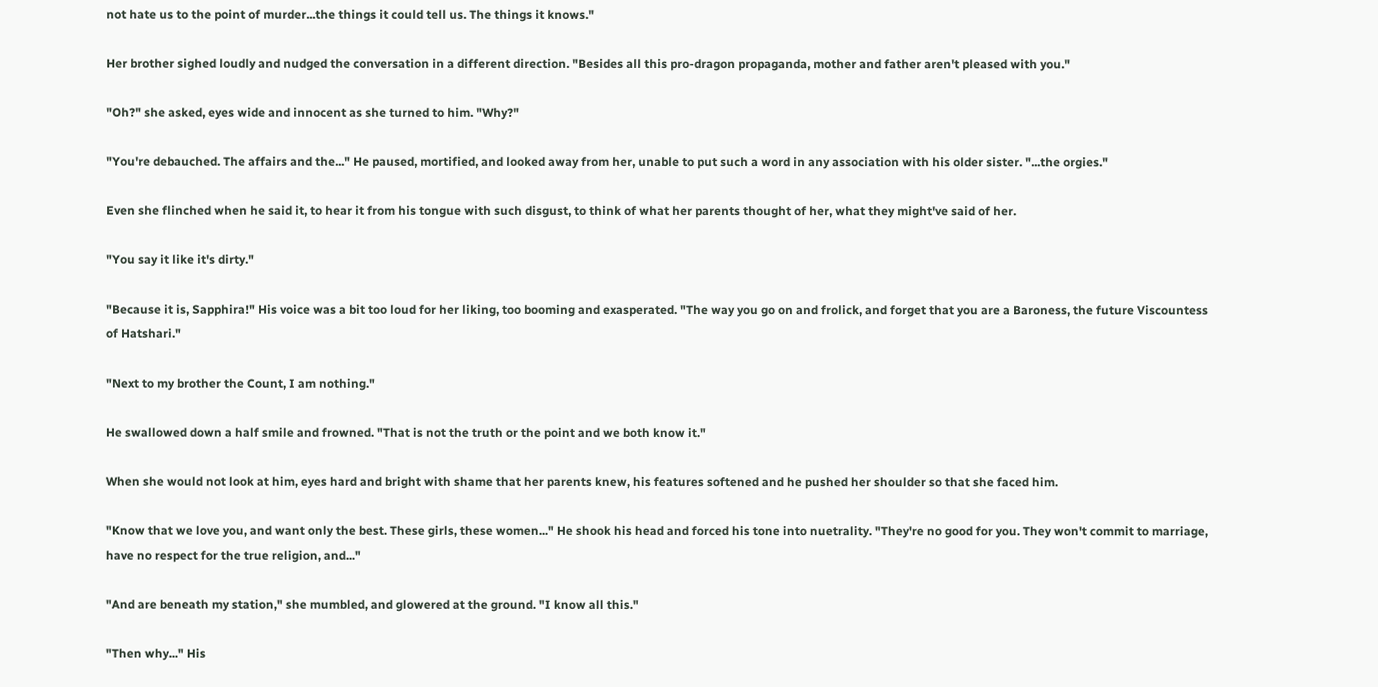not hate us to the point of murder...the things it could tell us. The things it knows."

Her brother sighed loudly and nudged the conversation in a different direction. "Besides all this pro-dragon propaganda, mother and father aren't pleased with you."

"Oh?" she asked, eyes wide and innocent as she turned to him. "Why?"

"You're debauched. The affairs and the..." He paused, mortified, and looked away from her, unable to put such a word in any association with his older sister. "...the orgies."

Even she flinched when he said it, to hear it from his tongue with such disgust, to think of what her parents thought of her, what they might've said of her.

"You say it like it's dirty."

"Because it is, Sapphira!" His voice was a bit too loud for her liking, too booming and exasperated. "The way you go on and frolick, and forget that you are a Baroness, the future Viscountess of Hatshari."

"Next to my brother the Count, I am nothing."

He swallowed down a half smile and frowned. "That is not the truth or the point and we both know it."

When she would not look at him, eyes hard and bright with shame that her parents knew, his features softened and he pushed her shoulder so that she faced him.

"Know that we love you, and want only the best. These girls, these women..." He shook his head and forced his tone into nuetrality. "They're no good for you. They won't commit to marriage, have no respect for the true religion, and..."

"And are beneath my station," she mumbled, and glowered at the ground. "I know all this."

"Then why..." His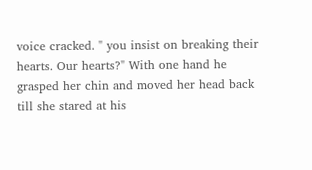voice cracked. " you insist on breaking their hearts. Our hearts?" With one hand he grasped her chin and moved her head back till she stared at his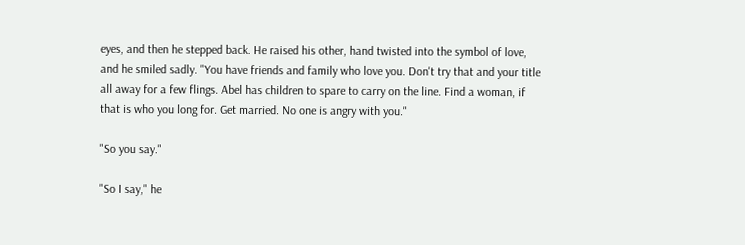eyes, and then he stepped back. He raised his other, hand twisted into the symbol of love, and he smiled sadly. "You have friends and family who love you. Don't try that and your title all away for a few flings. Abel has children to spare to carry on the line. Find a woman, if that is who you long for. Get married. No one is angry with you."

"So you say."

"So I say," he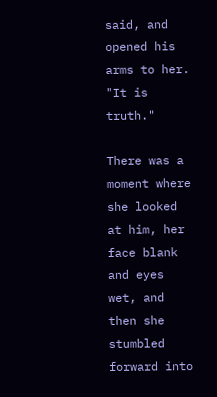said, and opened his arms to her. "It is truth."

There was a moment where she looked at him, her face blank and eyes wet, and then she stumbled forward into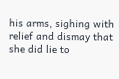his arms, sighing with relief and dismay that she did lie to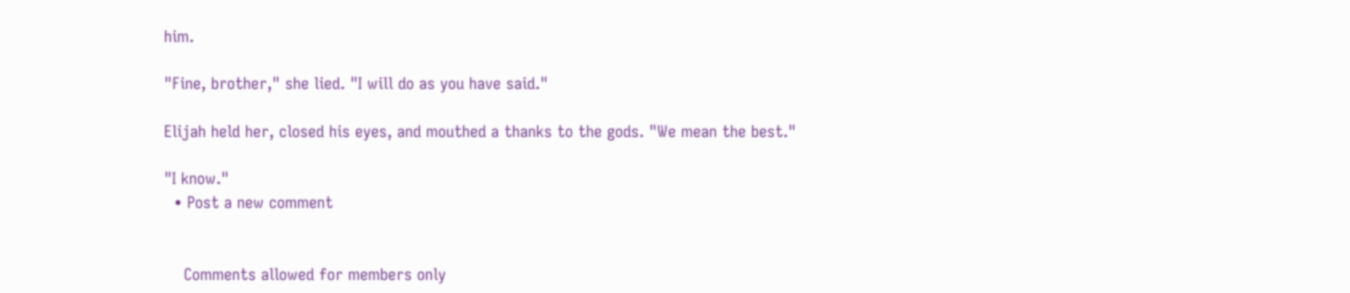him.

"Fine, brother," she lied. "I will do as you have said."

Elijah held her, closed his eyes, and mouthed a thanks to the gods. "We mean the best."

"I know."
  • Post a new comment


    Comments allowed for members only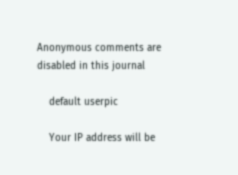Anonymous comments are disabled in this journal

    default userpic

    Your IP address will be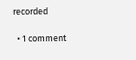recorded

  • 1 comment